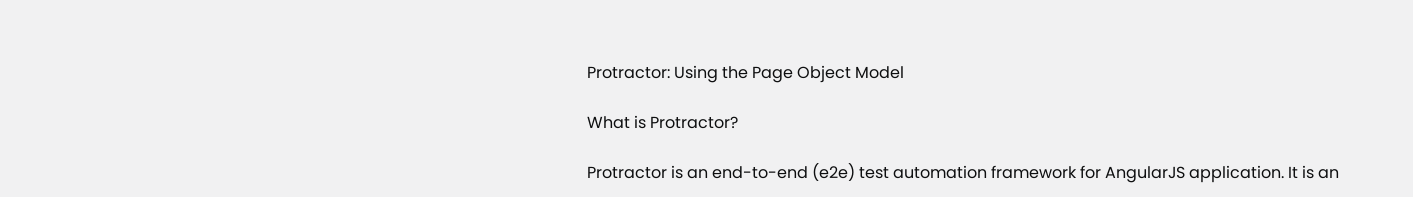Protractor: Using the Page Object Model

What is Protractor?

Protractor is an end-to-end (e2e) test automation framework for AngularJS application. It is an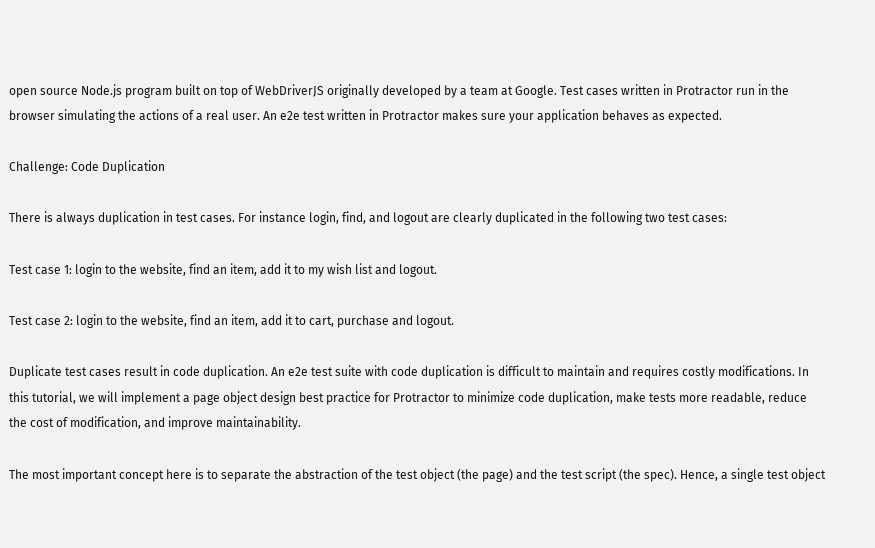open source Node.js program built on top of WebDriverJS originally developed by a team at Google. Test cases written in Protractor run in the browser simulating the actions of a real user. An e2e test written in Protractor makes sure your application behaves as expected.

Challenge: Code Duplication

There is always duplication in test cases. For instance login, find, and logout are clearly duplicated in the following two test cases:

Test case 1: login to the website, find an item, add it to my wish list and logout.

Test case 2: login to the website, find an item, add it to cart, purchase and logout.

Duplicate test cases result in code duplication. An e2e test suite with code duplication is difficult to maintain and requires costly modifications. In this tutorial, we will implement a page object design best practice for Protractor to minimize code duplication, make tests more readable, reduce the cost of modification, and improve maintainability.

The most important concept here is to separate the abstraction of the test object (the page) and the test script (the spec). Hence, a single test object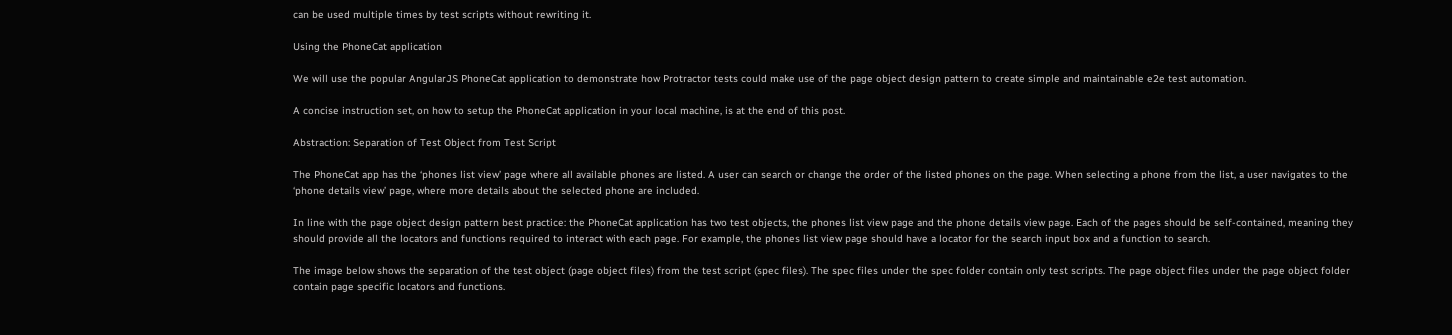can be used multiple times by test scripts without rewriting it.

Using the PhoneCat application

We will use the popular AngularJS PhoneCat application to demonstrate how Protractor tests could make use of the page object design pattern to create simple and maintainable e2e test automation.

A concise instruction set, on how to setup the PhoneCat application in your local machine, is at the end of this post.

Abstraction: Separation of Test Object from Test Script

The PhoneCat app has the ‘phones list view’ page where all available phones are listed. A user can search or change the order of the listed phones on the page. When selecting a phone from the list, a user navigates to the ‘phone details view’ page, where more details about the selected phone are included.

In line with the page object design pattern best practice: the PhoneCat application has two test objects, the phones list view page and the phone details view page. Each of the pages should be self-contained, meaning they should provide all the locators and functions required to interact with each page. For example, the phones list view page should have a locator for the search input box and a function to search.

The image below shows the separation of the test object (page object files) from the test script (spec files). The spec files under the spec folder contain only test scripts. The page object files under the page object folder contain page specific locators and functions.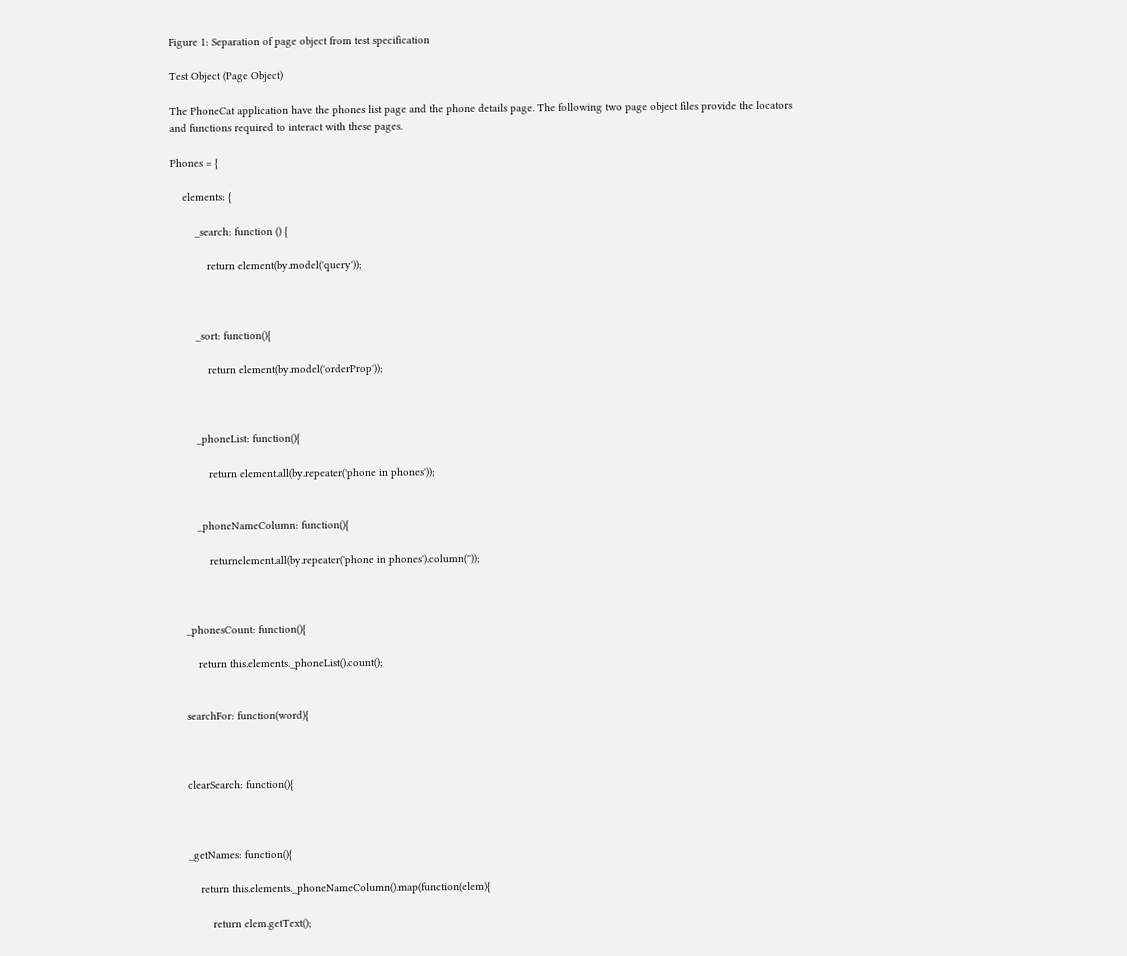Figure 1: Separation of page object from test specification

Test Object (Page Object)

The PhoneCat application have the phones list page and the phone details page. The following two page object files provide the locators and functions required to interact with these pages.

Phones = {

    elements: {

        _search: function () {

            return element(by.model('query'));



        _sort: function(){

            return element(by.model('orderProp'));



        _phoneList: function(){

            return element.all(by.repeater('phone in phones'));


        _phoneNameColumn: function(){

            returnelement.all(by.repeater('phone in phones').column(''));



    _phonesCount: function(){

        return this.elements._phoneList().count();


    searchFor: function(word){



    clearSearch: function(){



    _getNames: function(){

        return this.elements._phoneNameColumn().map(function(elem){

            return elem.getText();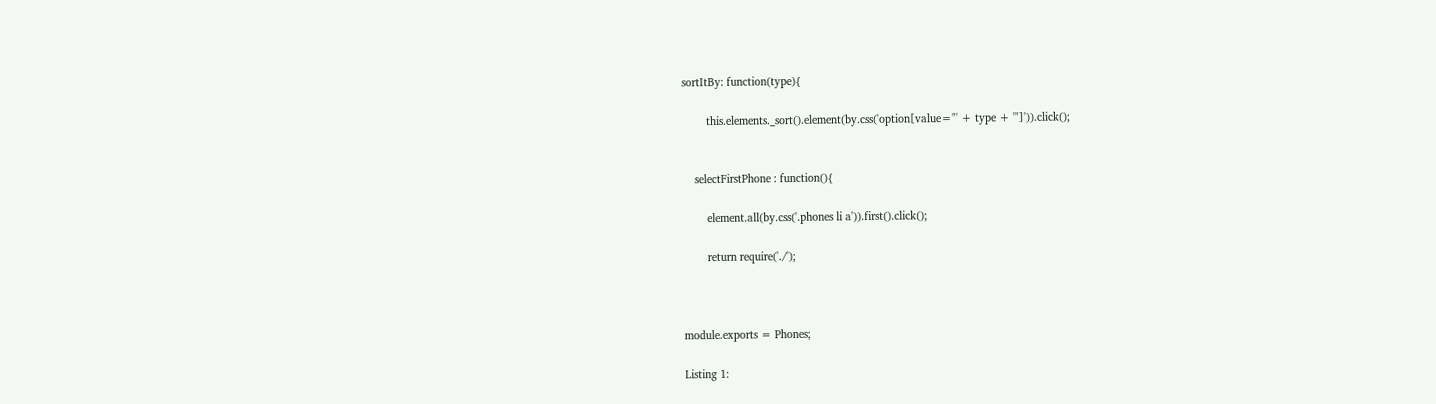sortItBy: function(type){

        this.elements._sort().element(by.css('option[value="' + type + '"]')).click();


    selectFirstPhone : function(){

        element.all(by.css('.phones li a')).first().click();

        return require('./');



module.exports = Phones;

Listing 1: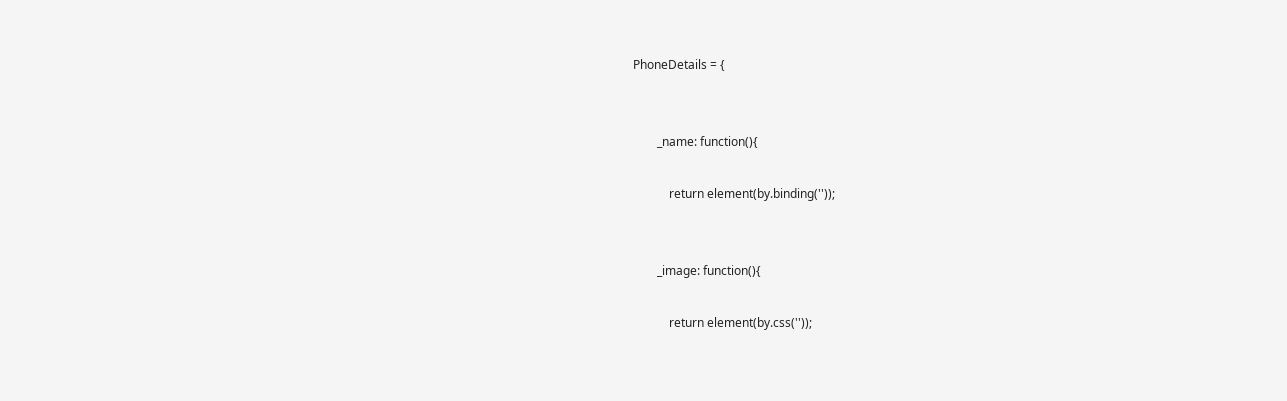PhoneDetails = {


        _name: function(){

            return element(by.binding(''));


        _image: function(){

            return element(by.css(''));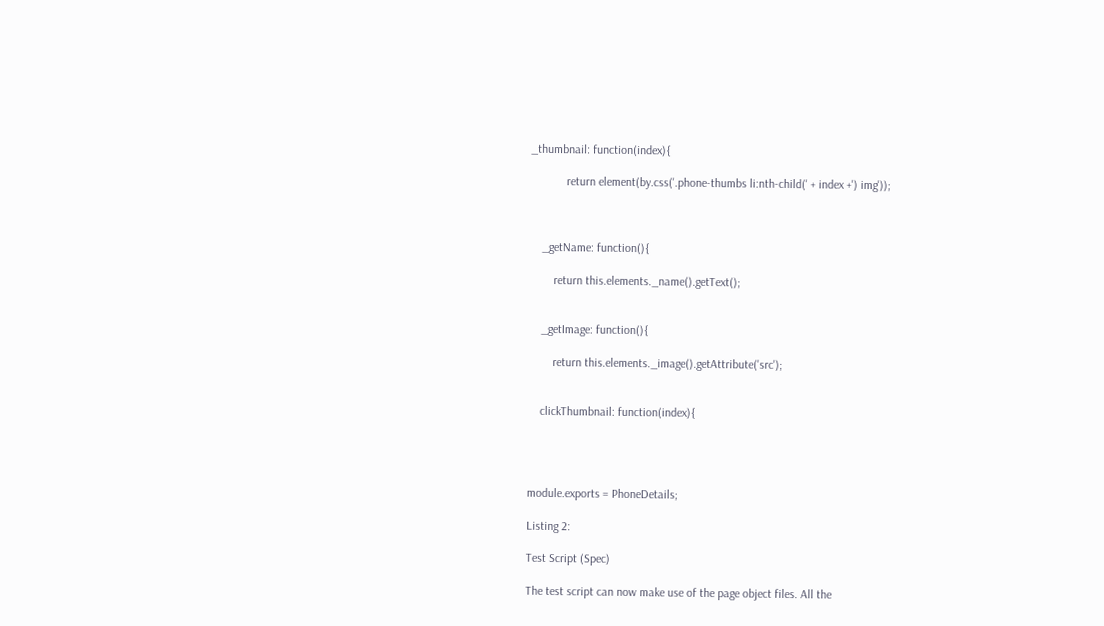_thumbnail: function(index){

            return element(by.css('.phone-thumbs li:nth-child(' + index +') img'));



    _getName: function(){

        return this.elements._name().getText();


    _getImage: function(){

        return this.elements._image().getAttribute('src');


    clickThumbnail: function(index){




module.exports = PhoneDetails;

Listing 2:

Test Script (Spec)

The test script can now make use of the page object files. All the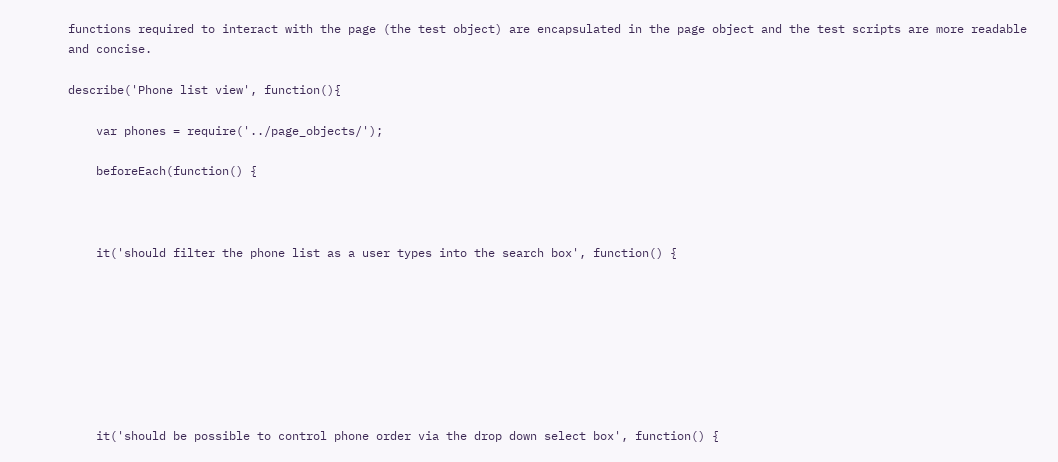functions required to interact with the page (the test object) are encapsulated in the page object and the test scripts are more readable and concise.

describe('Phone list view', function(){

    var phones = require('../page_objects/');

    beforeEach(function() {



    it('should filter the phone list as a user types into the search box', function() {








    it('should be possible to control phone order via the drop down select box', function() {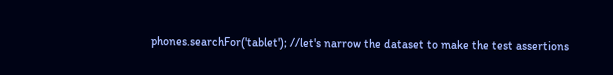phones.searchFor('tablet'); //let's narrow the dataset to make the test assertions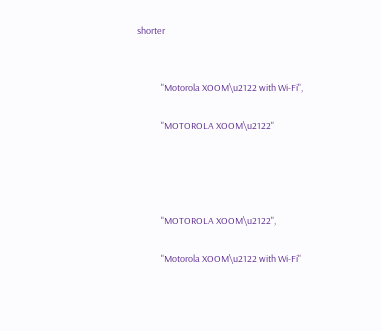shorter


            "Motorola XOOM\u2122 with Wi-Fi",

            "MOTOROLA XOOM\u2122"




            "MOTOROLA XOOM\u2122",

            "Motorola XOOM\u2122 with Wi-Fi"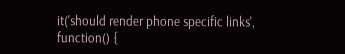it('should render phone specific links', function() {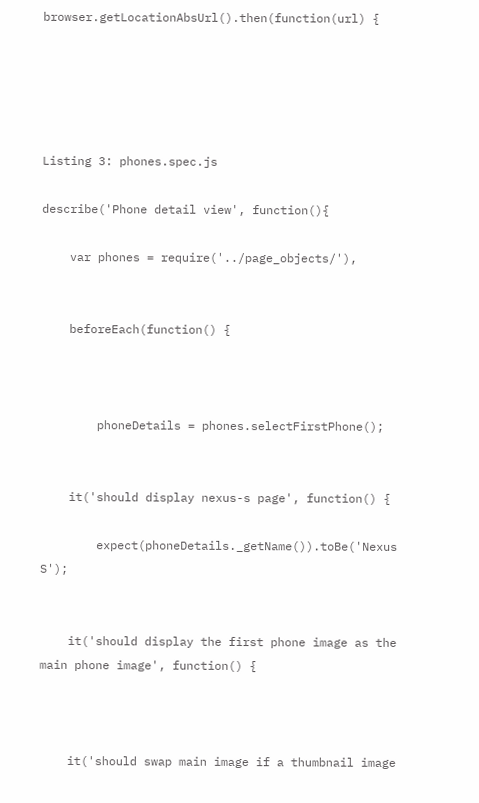browser.getLocationAbsUrl().then(function(url) {





Listing 3: phones.spec.js

describe('Phone detail view', function(){

    var phones = require('../page_objects/'),


    beforeEach(function() {



        phoneDetails = phones.selectFirstPhone();


    it('should display nexus-s page', function() {

        expect(phoneDetails._getName()).toBe('Nexus S');


    it('should display the first phone image as the main phone image', function() {



    it('should swap main image if a thumbnail image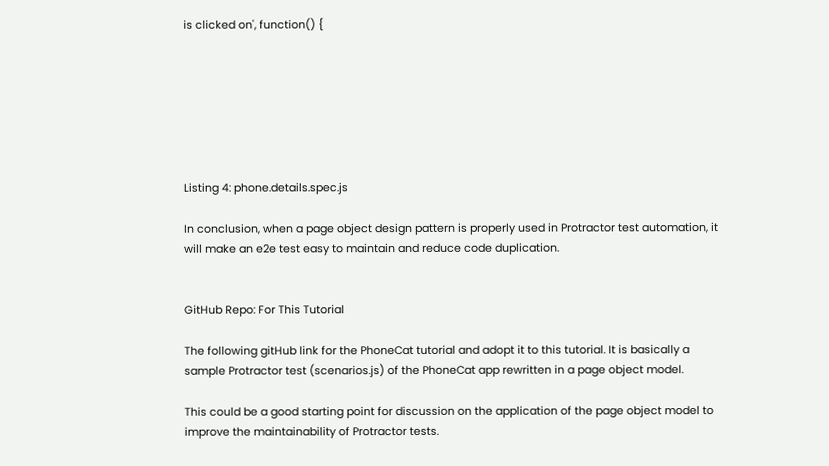is clicked on', function() {







Listing 4: phone.details.spec.js

In conclusion, when a page object design pattern is properly used in Protractor test automation, it will make an e2e test easy to maintain and reduce code duplication.


GitHub Repo: For This Tutorial

The following gitHub link for the PhoneCat tutorial and adopt it to this tutorial. It is basically a sample Protractor test (scenarios.js) of the PhoneCat app rewritten in a page object model.

This could be a good starting point for discussion on the application of the page object model to improve the maintainability of Protractor tests.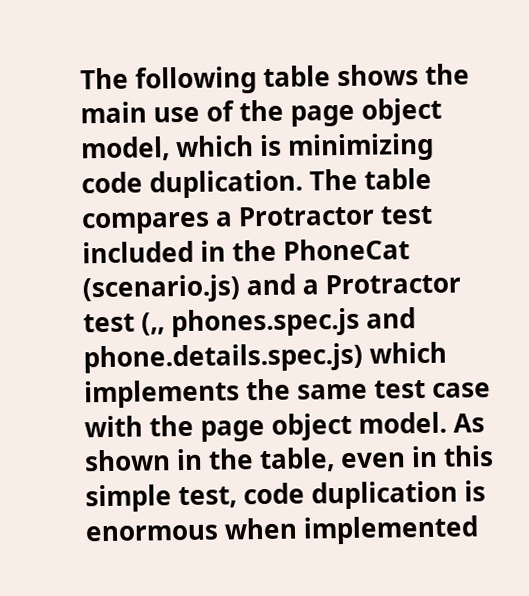The following table shows the main use of the page object model, which is minimizing code duplication. The table compares a Protractor test included in the PhoneCat (scenario.js) and a Protractor test (,, phones.spec.js and phone.details.spec.js) which implements the same test case with the page object model. As shown in the table, even in this simple test, code duplication is enormous when implemented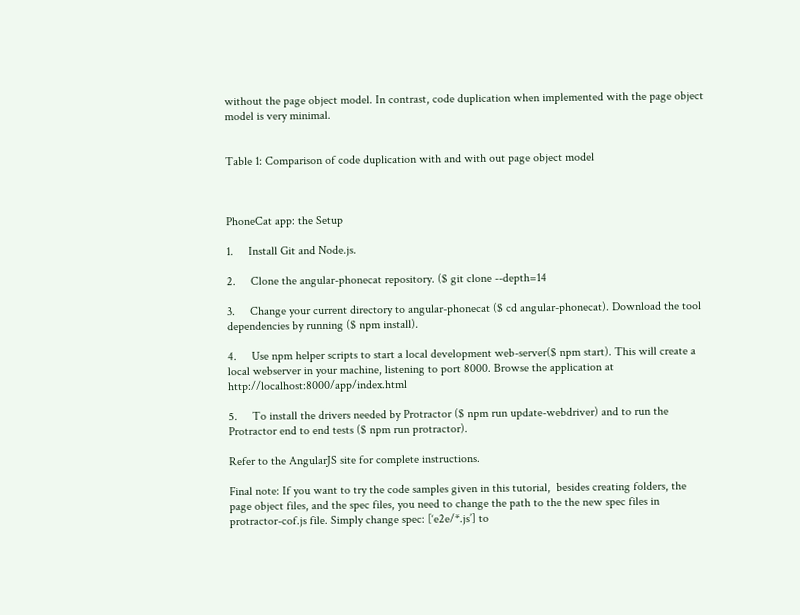without the page object model. In contrast, code duplication when implemented with the page object model is very minimal.


Table 1: Comparison of code duplication with and with out page object model



PhoneCat app: the Setup

1.     Install Git and Node.js.

2.     Clone the angular-phonecat repository. ($ git clone --depth=14

3.     Change your current directory to angular-phonecat ($ cd angular-phonecat). Download the tool dependencies by running ($ npm install).

4.     Use npm helper scripts to start a local development web-server($ npm start). This will create a local webserver in your machine, listening to port 8000. Browse the application at http://localhost:8000/app/index.html

5.     To install the drivers needed by Protractor ($ npm run update-webdriver) and to run the Protractor end to end tests ($ npm run protractor).

Refer to the AngularJS site for complete instructions.

Final note: If you want to try the code samples given in this tutorial,  besides creating folders, the page object files, and the spec files, you need to change the path to the the new spec files in protractor-cof.js file. Simply change spec: [‘e2e/*.js’] to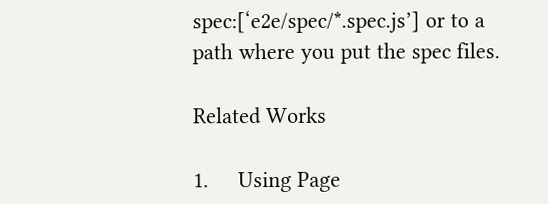spec:[‘e2e/spec/*.spec.js’] or to a path where you put the spec files.

Related Works

1.     Using Page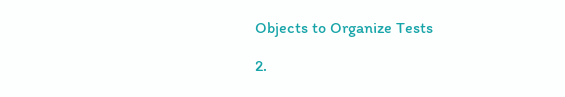Objects to Organize Tests

2.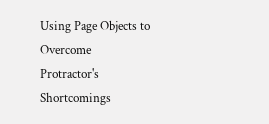Using Page Objects to Overcome Protractor's Shortcomings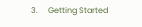3.     Getting Started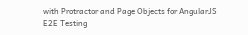with Protractor and Page Objects for AngularJS E2E Testing